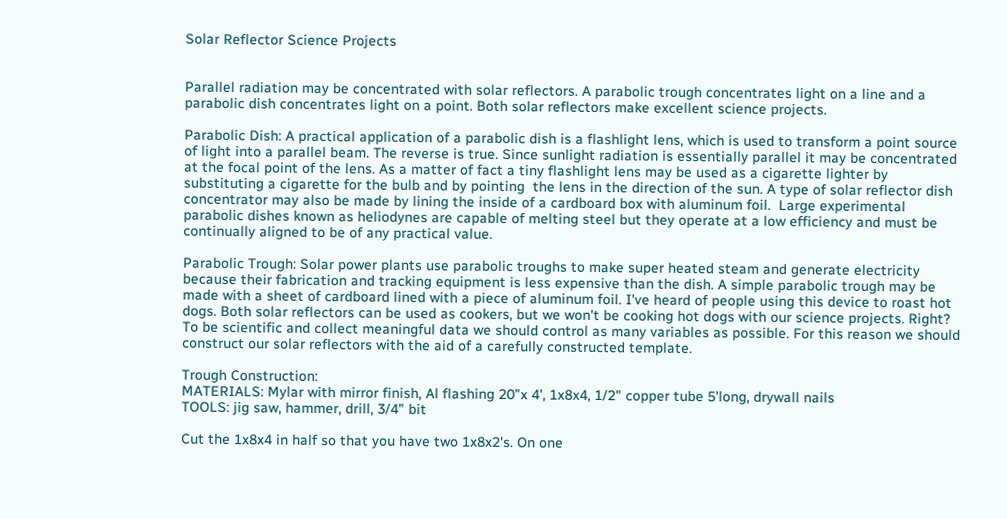Solar Reflector Science Projects


Parallel radiation may be concentrated with solar reflectors. A parabolic trough concentrates light on a line and a parabolic dish concentrates light on a point. Both solar reflectors make excellent science projects.

Parabolic Dish: A practical application of a parabolic dish is a flashlight lens, which is used to transform a point source of light into a parallel beam. The reverse is true. Since sunlight radiation is essentially parallel it may be concentrated at the focal point of the lens. As a matter of fact a tiny flashlight lens may be used as a cigarette lighter by substituting a cigarette for the bulb and by pointing  the lens in the direction of the sun. A type of solar reflector dish concentrator may also be made by lining the inside of a cardboard box with aluminum foil.  Large experimental parabolic dishes known as heliodynes are capable of melting steel but they operate at a low efficiency and must be continually aligned to be of any practical value.

Parabolic Trough: Solar power plants use parabolic troughs to make super heated steam and generate electricity because their fabrication and tracking equipment is less expensive than the dish. A simple parabolic trough may be made with a sheet of cardboard lined with a piece of aluminum foil. I've heard of people using this device to roast hot dogs. Both solar reflectors can be used as cookers, but we won't be cooking hot dogs with our science projects. Right? To be scientific and collect meaningful data we should control as many variables as possible. For this reason we should construct our solar reflectors with the aid of a carefully constructed template.

Trough Construction:
MATERIALS: Mylar with mirror finish, Al flashing 20"x 4', 1x8x4, 1/2" copper tube 5'long, drywall nails
TOOLS: jig saw, hammer, drill, 3/4" bit

Cut the 1x8x4 in half so that you have two 1x8x2's. On one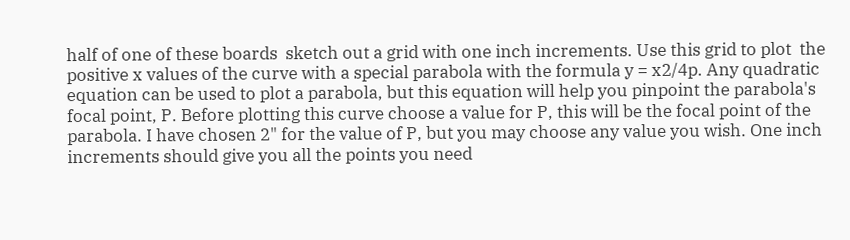half of one of these boards  sketch out a grid with one inch increments. Use this grid to plot  the positive x values of the curve with a special parabola with the formula y = x2/4p. Any quadratic equation can be used to plot a parabola, but this equation will help you pinpoint the parabola's focal point, P. Before plotting this curve choose a value for P, this will be the focal point of the parabola. I have chosen 2" for the value of P, but you may choose any value you wish. One inch increments should give you all the points you need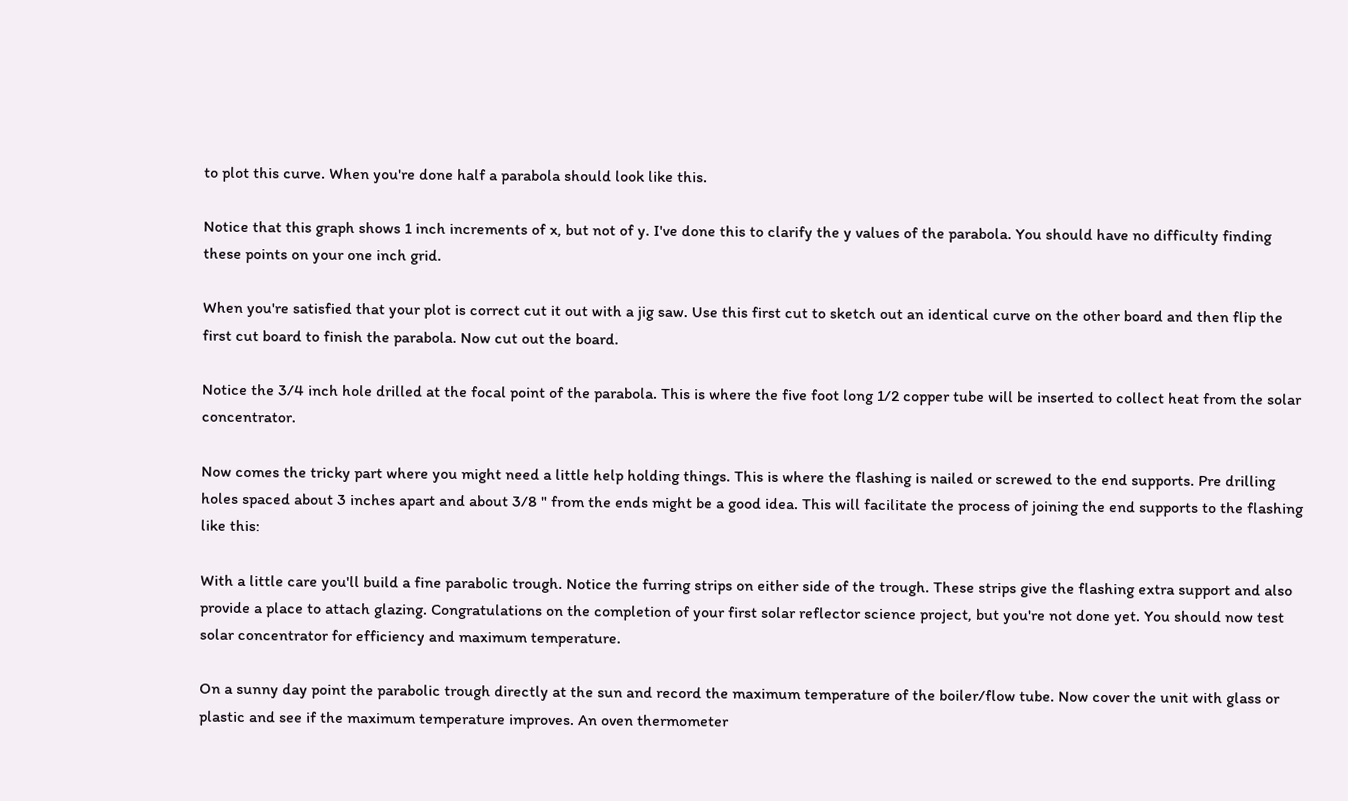to plot this curve. When you're done half a parabola should look like this.

Notice that this graph shows 1 inch increments of x, but not of y. I've done this to clarify the y values of the parabola. You should have no difficulty finding these points on your one inch grid.

When you're satisfied that your plot is correct cut it out with a jig saw. Use this first cut to sketch out an identical curve on the other board and then flip the first cut board to finish the parabola. Now cut out the board.

Notice the 3/4 inch hole drilled at the focal point of the parabola. This is where the five foot long 1/2 copper tube will be inserted to collect heat from the solar concentrator.

Now comes the tricky part where you might need a little help holding things. This is where the flashing is nailed or screwed to the end supports. Pre drilling holes spaced about 3 inches apart and about 3/8 " from the ends might be a good idea. This will facilitate the process of joining the end supports to the flashing like this:

With a little care you'll build a fine parabolic trough. Notice the furring strips on either side of the trough. These strips give the flashing extra support and also provide a place to attach glazing. Congratulations on the completion of your first solar reflector science project, but you're not done yet. You should now test solar concentrator for efficiency and maximum temperature.

On a sunny day point the parabolic trough directly at the sun and record the maximum temperature of the boiler/flow tube. Now cover the unit with glass or plastic and see if the maximum temperature improves. An oven thermometer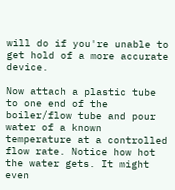will do if you're unable to get hold of a more accurate device.

Now attach a plastic tube to one end of the boiler/flow tube and pour water of a known temperature at a controlled flow rate. Notice how hot the water gets. It might even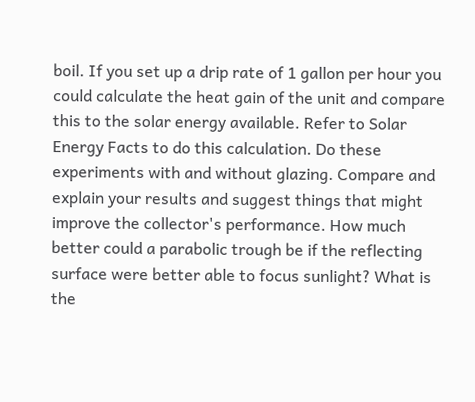boil. If you set up a drip rate of 1 gallon per hour you could calculate the heat gain of the unit and compare this to the solar energy available. Refer to Solar Energy Facts to do this calculation. Do these experiments with and without glazing. Compare and explain your results and suggest things that might improve the collector's performance. How much better could a parabolic trough be if the reflecting surface were better able to focus sunlight? What is the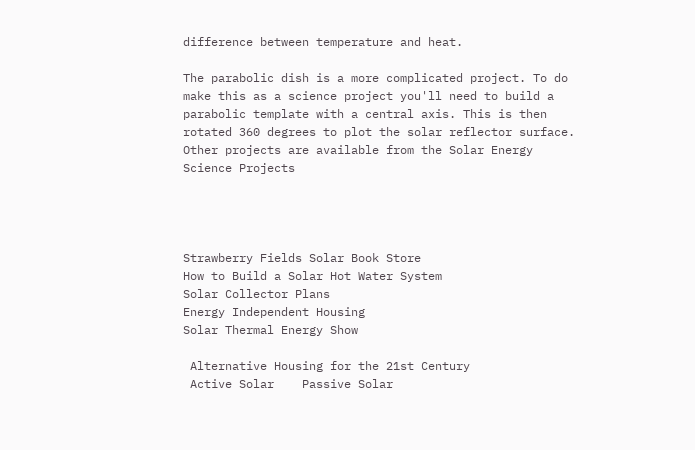difference between temperature and heat.

The parabolic dish is a more complicated project. To do make this as a science project you'll need to build a parabolic template with a central axis. This is then rotated 360 degrees to plot the solar reflector surface. Other projects are available from the Solar Energy Science Projects




Strawberry Fields Solar Book Store
How to Build a Solar Hot Water System
Solar Collector Plans
Energy Independent Housing
Solar Thermal Energy Show

 Alternative Housing for the 21st Century
 Active Solar    Passive Solar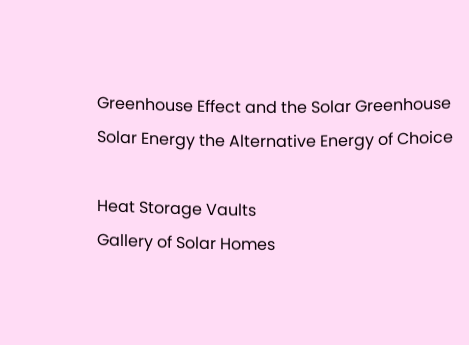Greenhouse Effect and the Solar Greenhouse
Solar Energy the Alternative Energy of Choice

Heat Storage Vaults
Gallery of Solar Homes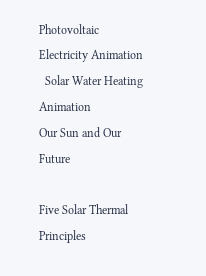Photovoltaic Electricity Animation
  Solar Water Heating Animation
Our Sun and Our Future

Five Solar Thermal Principles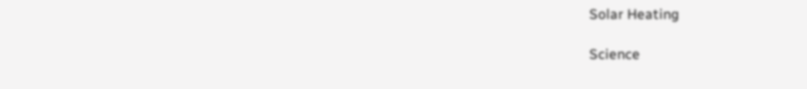Solar Heating

Science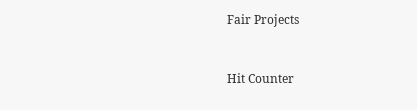Fair Projects


Hit Counter